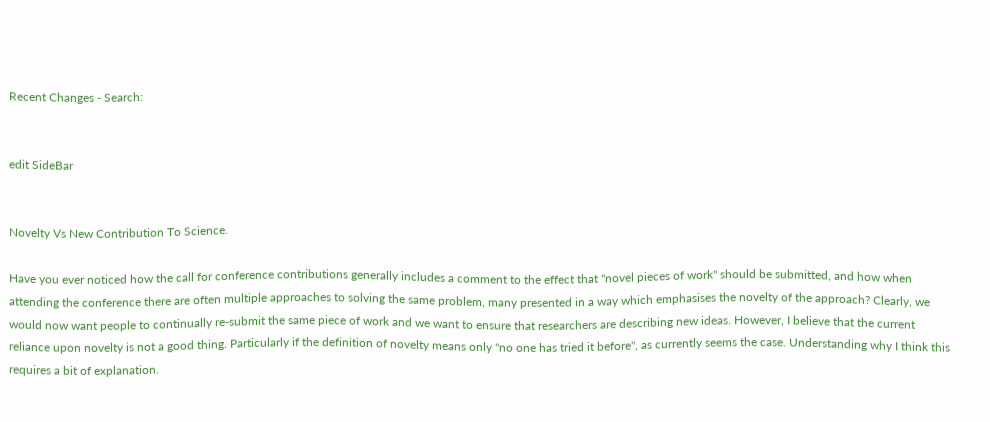Recent Changes - Search:


edit SideBar


Novelty Vs New Contribution To Science.

Have you ever noticed how the call for conference contributions generally includes a comment to the effect that "novel pieces of work" should be submitted, and how when attending the conference there are often multiple approaches to solving the same problem, many presented in a way which emphasises the novelty of the approach? Clearly, we would now want people to continually re-submit the same piece of work and we want to ensure that researchers are describing new ideas. However, I believe that the current reliance upon novelty is not a good thing. Particularly if the definition of novelty means only "no one has tried it before", as currently seems the case. Understanding why I think this requires a bit of explanation.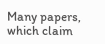Many papers, which claim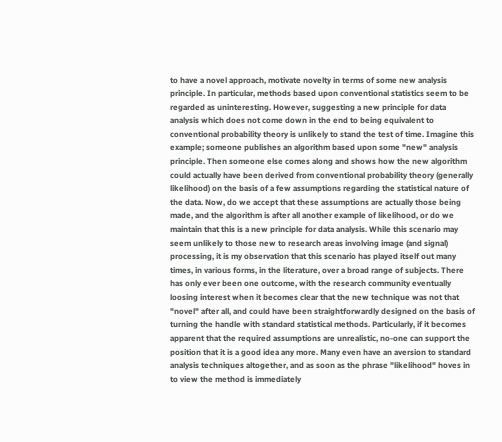to have a novel approach, motivate novelty in terms of some new analysis principle. In particular, methods based upon conventional statistics seem to be regarded as uninteresting. However, suggesting a new principle for data analysis which does not come down in the end to being equivalent to conventional probability theory is unlikely to stand the test of time. Imagine this example; someone publishes an algorithm based upon some "new" analysis principle. Then someone else comes along and shows how the new algorithm could actually have been derived from conventional probability theory (generally likelihood) on the basis of a few assumptions regarding the statistical nature of the data. Now, do we accept that these assumptions are actually those being made, and the algorithm is after all another example of likelihood, or do we maintain that this is a new principle for data analysis. While this scenario may seem unlikely to those new to research areas involving image (and signal) processing, it is my observation that this scenario has played itself out many times, in various forms, in the literature, over a broad range of subjects. There has only ever been one outcome, with the research community eventually loosing interest when it becomes clear that the new technique was not that "novel" after all, and could have been straightforwardly designed on the basis of turning the handle with standard statistical methods. Particularly, if it becomes apparent that the required assumptions are unrealistic, no-one can support the position that it is a good idea any more. Many even have an aversion to standard analysis techniques altogether, and as soon as the phrase "likelihood" hoves in to view the method is immediately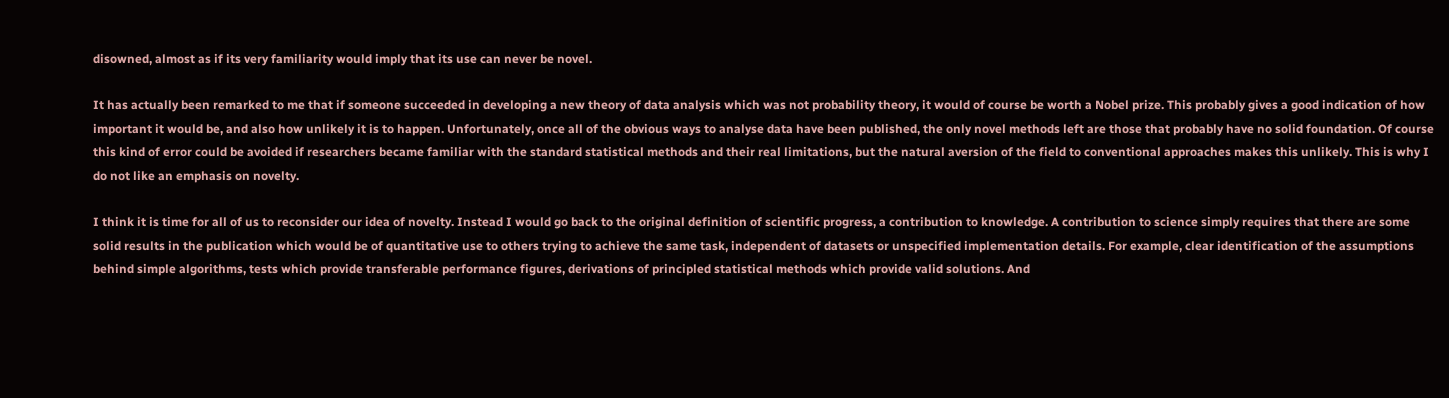disowned, almost as if its very familiarity would imply that its use can never be novel.

It has actually been remarked to me that if someone succeeded in developing a new theory of data analysis which was not probability theory, it would of course be worth a Nobel prize. This probably gives a good indication of how important it would be, and also how unlikely it is to happen. Unfortunately, once all of the obvious ways to analyse data have been published, the only novel methods left are those that probably have no solid foundation. Of course this kind of error could be avoided if researchers became familiar with the standard statistical methods and their real limitations, but the natural aversion of the field to conventional approaches makes this unlikely. This is why I do not like an emphasis on novelty.

I think it is time for all of us to reconsider our idea of novelty. Instead I would go back to the original definition of scientific progress, a contribution to knowledge. A contribution to science simply requires that there are some solid results in the publication which would be of quantitative use to others trying to achieve the same task, independent of datasets or unspecified implementation details. For example, clear identification of the assumptions behind simple algorithms, tests which provide transferable performance figures, derivations of principled statistical methods which provide valid solutions. And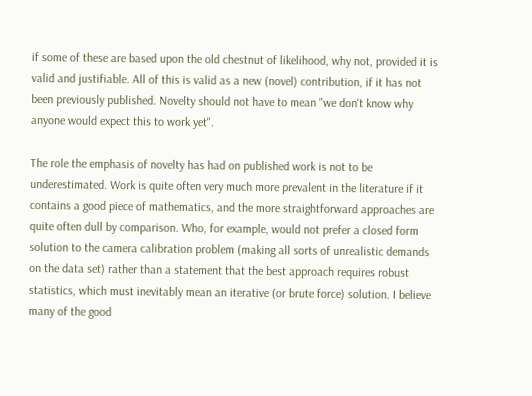if some of these are based upon the old chestnut of likelihood, why not, provided it is valid and justifiable. All of this is valid as a new (novel) contribution, if it has not been previously published. Novelty should not have to mean "we don't know why anyone would expect this to work yet".

The role the emphasis of novelty has had on published work is not to be underestimated. Work is quite often very much more prevalent in the literature if it contains a good piece of mathematics, and the more straightforward approaches are quite often dull by comparison. Who, for example, would not prefer a closed form solution to the camera calibration problem (making all sorts of unrealistic demands on the data set) rather than a statement that the best approach requires robust statistics, which must inevitably mean an iterative (or brute force) solution. I believe many of the good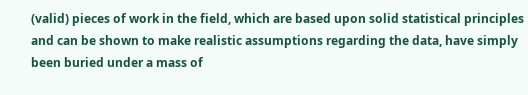(valid) pieces of work in the field, which are based upon solid statistical principles and can be shown to make realistic assumptions regarding the data, have simply been buried under a mass of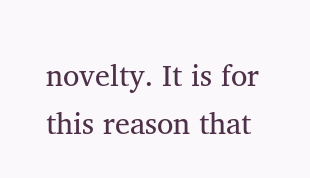novelty. It is for this reason that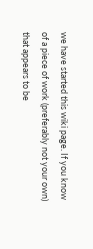we have started this wiki page. If you know of a piece of work (preferably not your own) that appears to be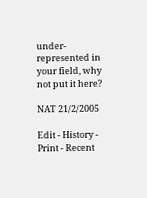under-represented in your field, why not put it here?

NAT 21/2/2005

Edit - History - Print - Recent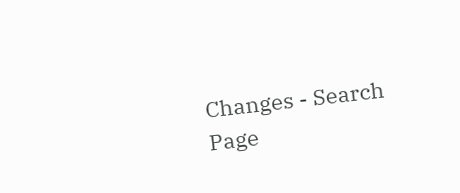Changes - Search
Page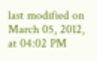last modified on March 05, 2012, at 04:02 PM